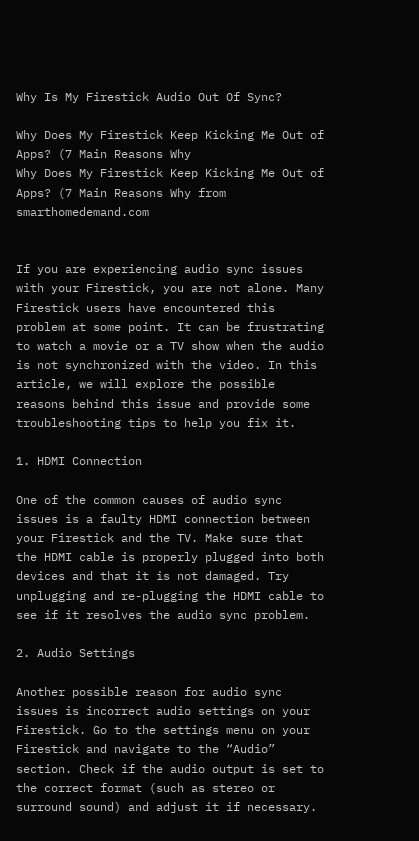Why Is My Firestick Audio Out Of Sync?

Why Does My Firestick Keep Kicking Me Out of Apps? (7 Main Reasons Why
Why Does My Firestick Keep Kicking Me Out of Apps? (7 Main Reasons Why from smarthomedemand.com


If you are experiencing audio sync issues with your Firestick, you are not alone. Many Firestick users have encountered this problem at some point. It can be frustrating to watch a movie or a TV show when the audio is not synchronized with the video. In this article, we will explore the possible reasons behind this issue and provide some troubleshooting tips to help you fix it.

1. HDMI Connection

One of the common causes of audio sync issues is a faulty HDMI connection between your Firestick and the TV. Make sure that the HDMI cable is properly plugged into both devices and that it is not damaged. Try unplugging and re-plugging the HDMI cable to see if it resolves the audio sync problem.

2. Audio Settings

Another possible reason for audio sync issues is incorrect audio settings on your Firestick. Go to the settings menu on your Firestick and navigate to the “Audio” section. Check if the audio output is set to the correct format (such as stereo or surround sound) and adjust it if necessary.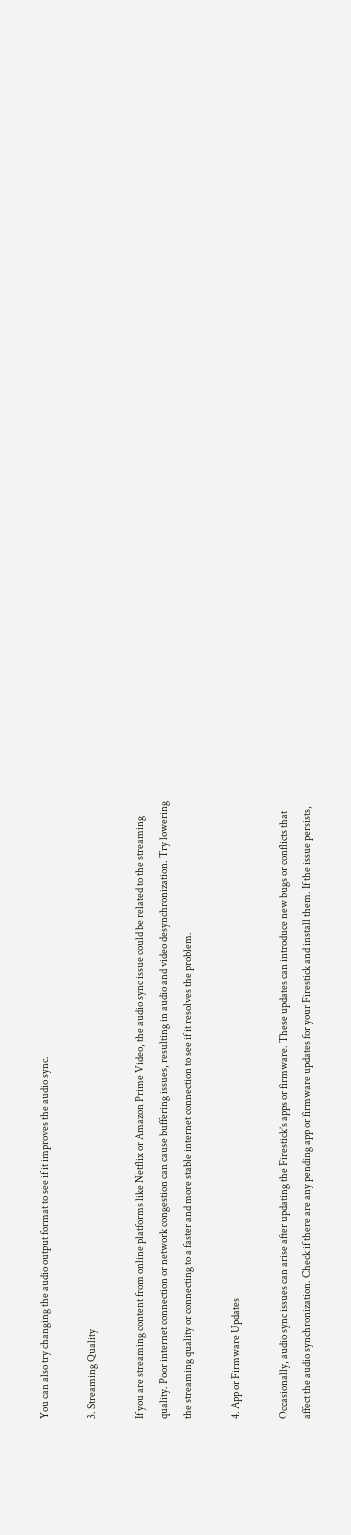You can also try changing the audio output format to see if it improves the audio sync.

3. Streaming Quality

If you are streaming content from online platforms like Netflix or Amazon Prime Video, the audio sync issue could be related to the streaming quality. Poor internet connection or network congestion can cause buffering issues, resulting in audio and video desynchronization. Try lowering the streaming quality or connecting to a faster and more stable internet connection to see if it resolves the problem.

4. App or Firmware Updates

Occasionally, audio sync issues can arise after updating the Firestick’s apps or firmware. These updates can introduce new bugs or conflicts that affect the audio synchronization. Check if there are any pending app or firmware updates for your Firestick and install them. If the issue persists,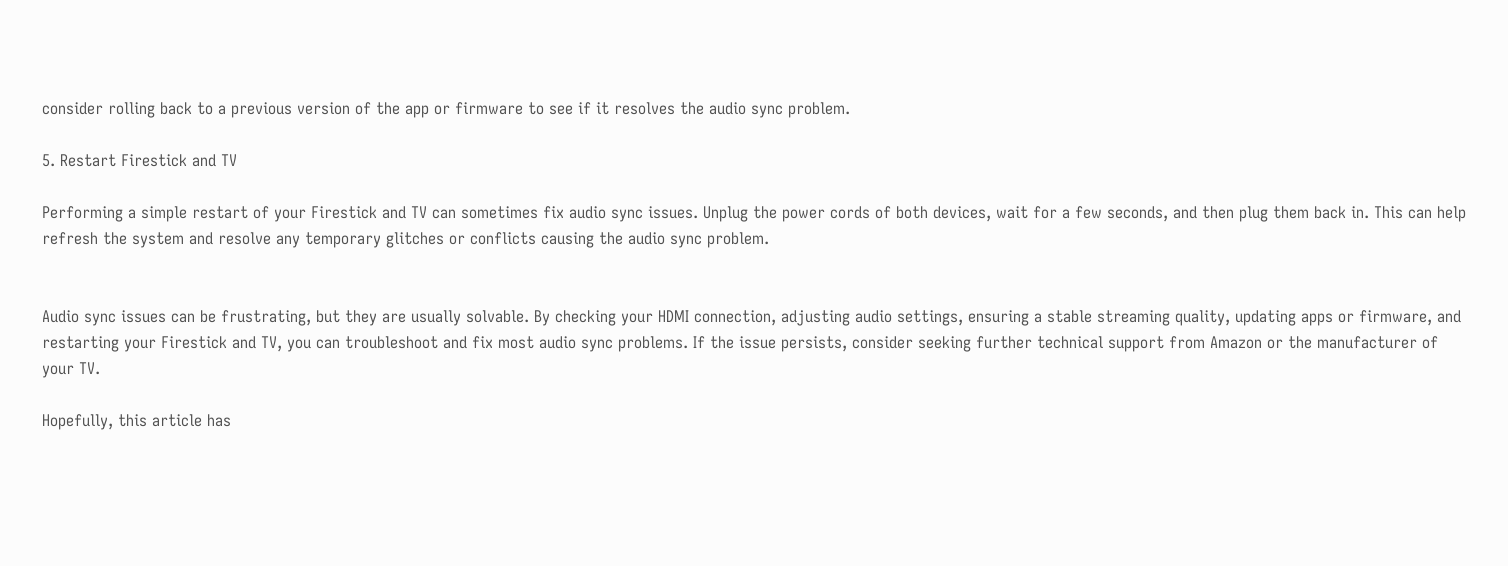consider rolling back to a previous version of the app or firmware to see if it resolves the audio sync problem.

5. Restart Firestick and TV

Performing a simple restart of your Firestick and TV can sometimes fix audio sync issues. Unplug the power cords of both devices, wait for a few seconds, and then plug them back in. This can help refresh the system and resolve any temporary glitches or conflicts causing the audio sync problem.


Audio sync issues can be frustrating, but they are usually solvable. By checking your HDMI connection, adjusting audio settings, ensuring a stable streaming quality, updating apps or firmware, and restarting your Firestick and TV, you can troubleshoot and fix most audio sync problems. If the issue persists, consider seeking further technical support from Amazon or the manufacturer of your TV.

Hopefully, this article has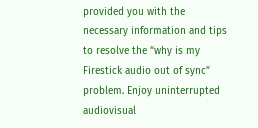provided you with the necessary information and tips to resolve the “why is my Firestick audio out of sync” problem. Enjoy uninterrupted audiovisual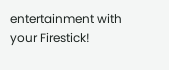entertainment with your Firestick!